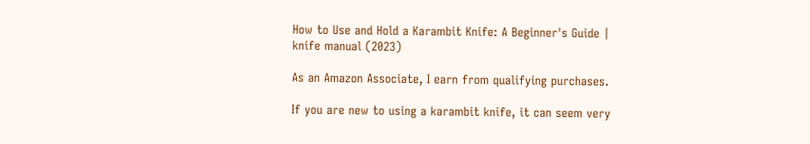How to Use and Hold a Karambit Knife: A Beginner's Guide | knife manual (2023)

As an Amazon Associate, I earn from qualifying purchases.

If you are new to using a karambit knife, it can seem very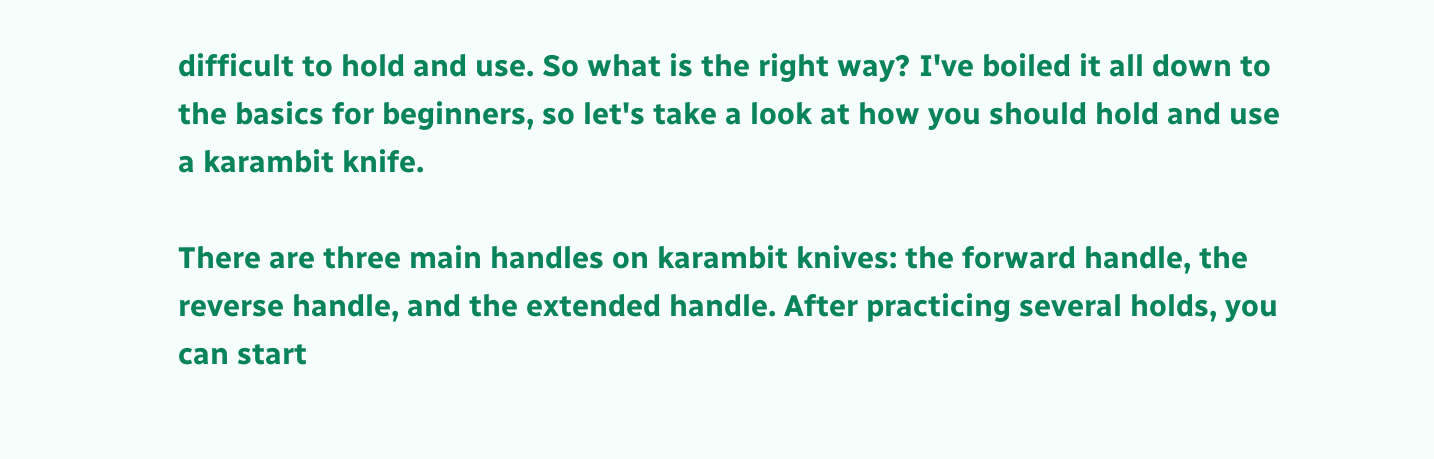difficult to hold and use. So what is the right way? I've boiled it all down to the basics for beginners, so let's take a look at how you should hold and use a karambit knife.

There are three main handles on karambit knives: the forward handle, the reverse handle, and the extended handle. After practicing several holds, you can start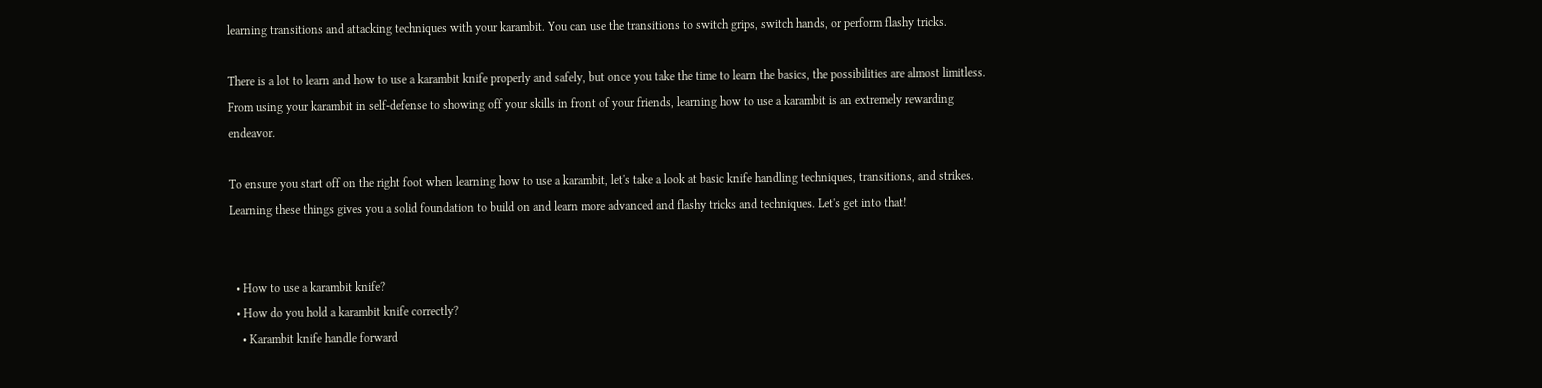learning transitions and attacking techniques with your karambit. You can use the transitions to switch grips, switch hands, or perform flashy tricks.

There is a lot to learn and how to use a karambit knife properly and safely, but once you take the time to learn the basics, the possibilities are almost limitless. From using your karambit in self-defense to showing off your skills in front of your friends, learning how to use a karambit is an extremely rewarding endeavor.

To ensure you start off on the right foot when learning how to use a karambit, let's take a look at basic knife handling techniques, transitions, and strikes. Learning these things gives you a solid foundation to build on and learn more advanced and flashy tricks and techniques. Let's get into that!


  • How to use a karambit knife?
  • How do you hold a karambit knife correctly?
    • Karambit knife handle forward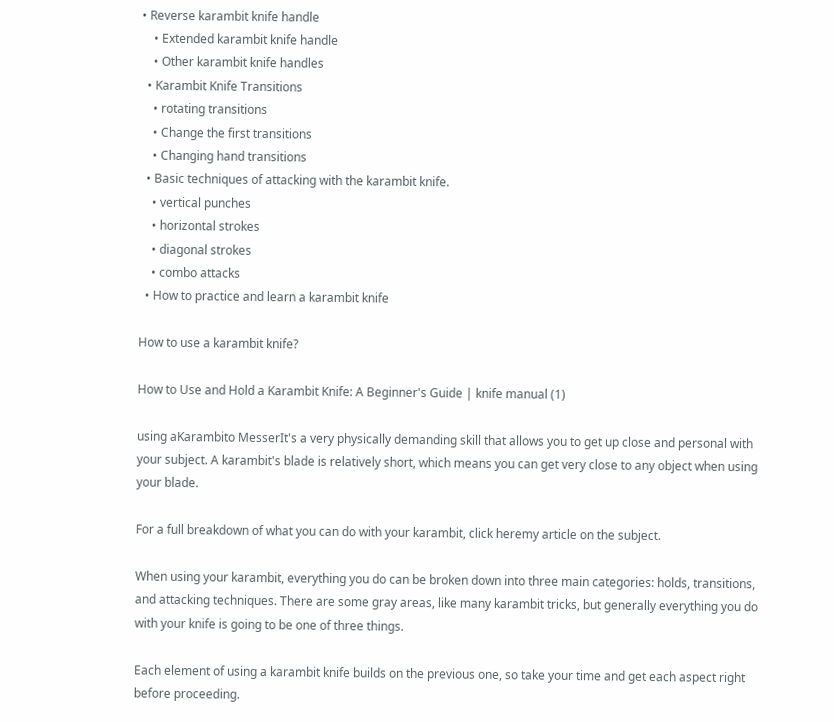• Reverse karambit knife handle
    • Extended karambit knife handle
    • Other karambit knife handles
  • Karambit Knife Transitions
    • rotating transitions
    • Change the first transitions
    • Changing hand transitions
  • Basic techniques of attacking with the karambit knife.
    • vertical punches
    • horizontal strokes
    • diagonal strokes
    • combo attacks
  • How to practice and learn a karambit knife

How to use a karambit knife?

How to Use and Hold a Karambit Knife: A Beginner's Guide | knife manual (1)

using aKarambito MesserIt's a very physically demanding skill that allows you to get up close and personal with your subject. A karambit's blade is relatively short, which means you can get very close to any object when using your blade.

For a full breakdown of what you can do with your karambit, click heremy article on the subject.

When using your karambit, everything you do can be broken down into three main categories: holds, transitions, and attacking techniques. There are some gray areas, like many karambit tricks, but generally everything you do with your knife is going to be one of three things.

Each element of using a karambit knife builds on the previous one, so take your time and get each aspect right before proceeding.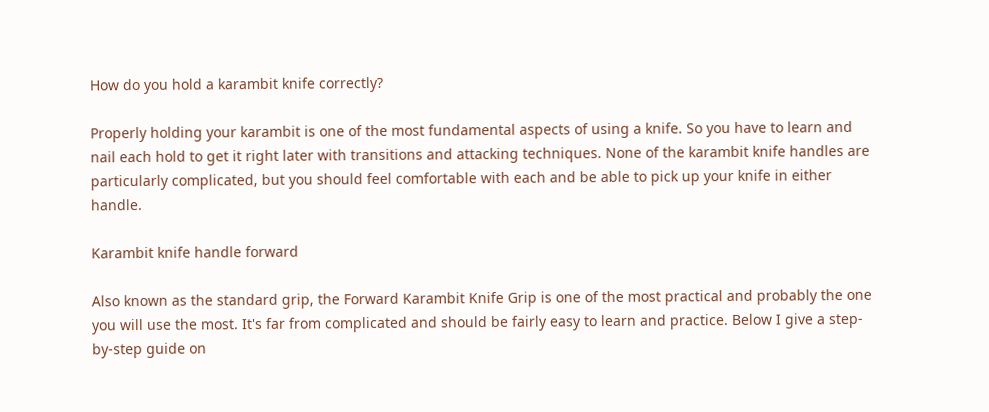How do you hold a karambit knife correctly?

Properly holding your karambit is one of the most fundamental aspects of using a knife. So you have to learn and nail each hold to get it right later with transitions and attacking techniques. None of the karambit knife handles are particularly complicated, but you should feel comfortable with each and be able to pick up your knife in either handle.

Karambit knife handle forward

Also known as the standard grip, the Forward Karambit Knife Grip is one of the most practical and probably the one you will use the most. It's far from complicated and should be fairly easy to learn and practice. Below I give a step-by-step guide on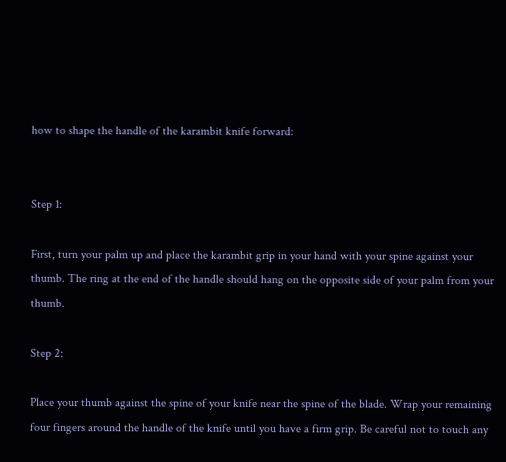how to shape the handle of the karambit knife forward:


Step 1:

First, turn your palm up and place the karambit grip in your hand with your spine against your thumb. The ring at the end of the handle should hang on the opposite side of your palm from your thumb.

Step 2:

Place your thumb against the spine of your knife near the spine of the blade. Wrap your remaining four fingers around the handle of the knife until you have a firm grip. Be careful not to touch any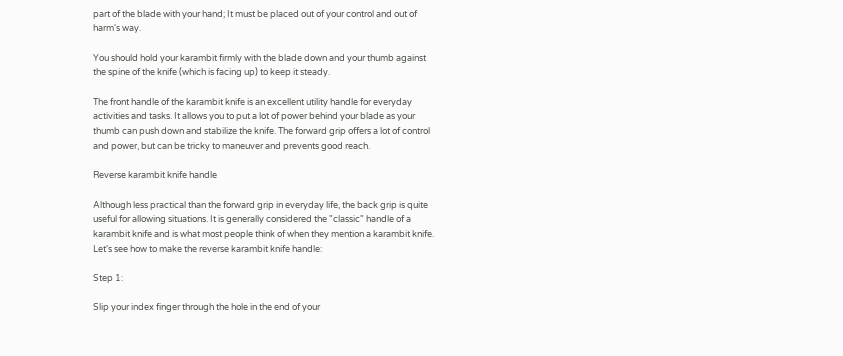part of the blade with your hand; It must be placed out of your control and out of harm's way.

You should hold your karambit firmly with the blade down and your thumb against the spine of the knife (which is facing up) to keep it steady.

The front handle of the karambit knife is an excellent utility handle for everyday activities and tasks. It allows you to put a lot of power behind your blade as your thumb can push down and stabilize the knife. The forward grip offers a lot of control and power, but can be tricky to maneuver and prevents good reach.

Reverse karambit knife handle

Although less practical than the forward grip in everyday life, the back grip is quite useful for allowing situations. It is generally considered the "classic" handle of a karambit knife and is what most people think of when they mention a karambit knife. Let's see how to make the reverse karambit knife handle:

Step 1:

Slip your index finger through the hole in the end of your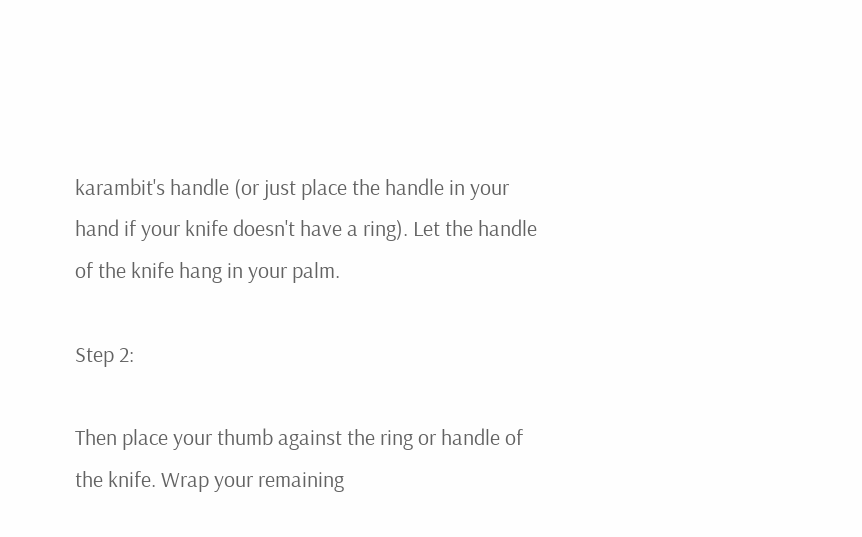karambit's handle (or just place the handle in your hand if your knife doesn't have a ring). Let the handle of the knife hang in your palm.

Step 2:

Then place your thumb against the ring or handle of the knife. Wrap your remaining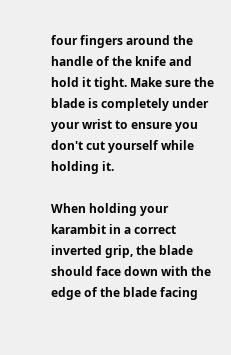four fingers around the handle of the knife and hold it tight. Make sure the blade is completely under your wrist to ensure you don't cut yourself while holding it.

When holding your karambit in a correct inverted grip, the blade should face down with the edge of the blade facing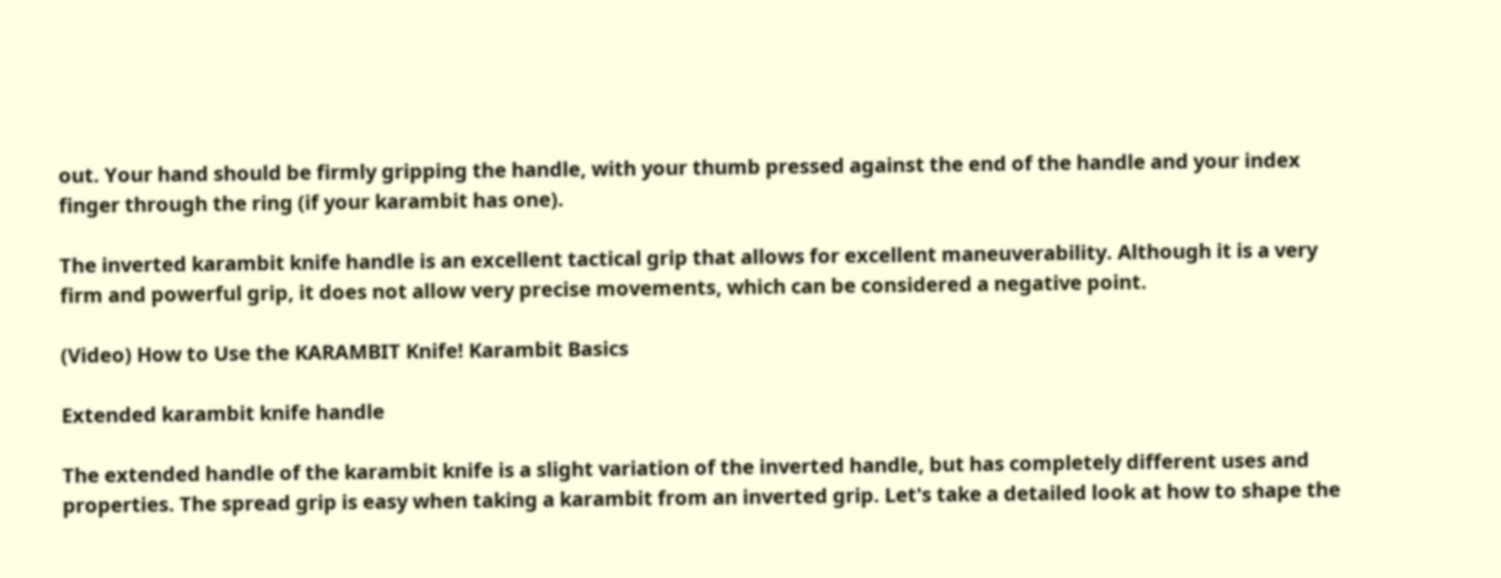out. Your hand should be firmly gripping the handle, with your thumb pressed against the end of the handle and your index finger through the ring (if your karambit has one).

The inverted karambit knife handle is an excellent tactical grip that allows for excellent maneuverability. Although it is a very firm and powerful grip, it does not allow very precise movements, which can be considered a negative point.

(Video) How to Use the KARAMBIT Knife! Karambit Basics

Extended karambit knife handle

The extended handle of the karambit knife is a slight variation of the inverted handle, but has completely different uses and properties. The spread grip is easy when taking a karambit from an inverted grip. Let's take a detailed look at how to shape the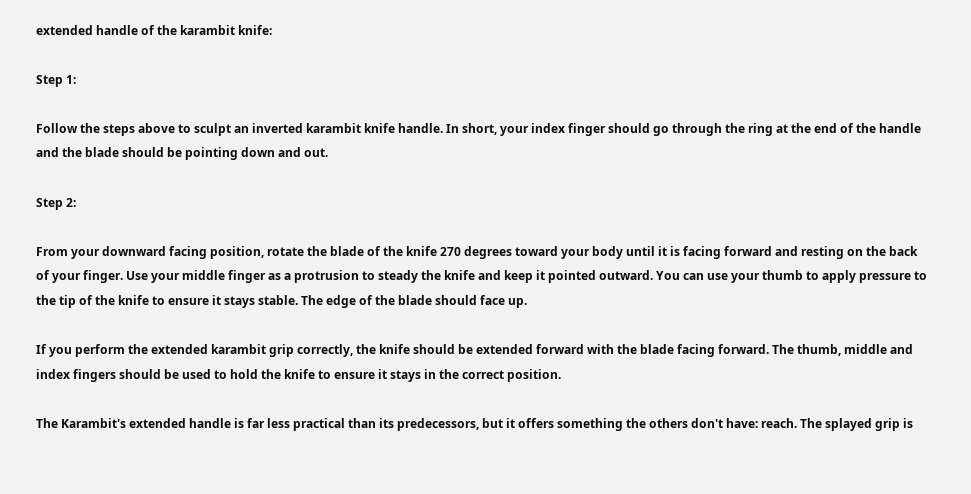extended handle of the karambit knife:

Step 1:

Follow the steps above to sculpt an inverted karambit knife handle. In short, your index finger should go through the ring at the end of the handle and the blade should be pointing down and out.

Step 2:

From your downward facing position, rotate the blade of the knife 270 degrees toward your body until it is facing forward and resting on the back of your finger. Use your middle finger as a protrusion to steady the knife and keep it pointed outward. You can use your thumb to apply pressure to the tip of the knife to ensure it stays stable. The edge of the blade should face up.

If you perform the extended karambit grip correctly, the knife should be extended forward with the blade facing forward. The thumb, middle and index fingers should be used to hold the knife to ensure it stays in the correct position.

The Karambit's extended handle is far less practical than its predecessors, but it offers something the others don't have: reach. The splayed grip is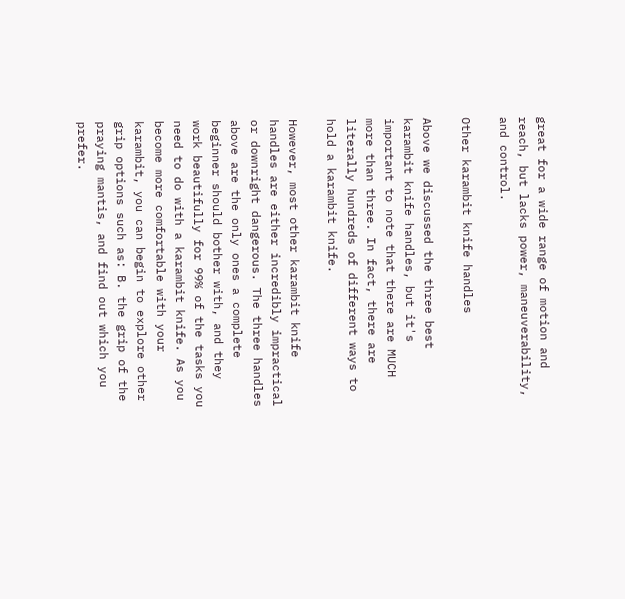great for a wide range of motion and reach, but lacks power, maneuverability, and control.

Other karambit knife handles

Above we discussed the three best karambit knife handles, but it's important to note that there are MUCH more than three. In fact, there are literally hundreds of different ways to hold a karambit knife.

However, most other karambit knife handles are either incredibly impractical or downright dangerous. The three handles above are the only ones a complete beginner should bother with, and they work beautifully for 99% of the tasks you need to do with a karambit knife. As you become more comfortable with your karambit, you can begin to explore other grip options such as: B. the grip of the praying mantis, and find out which you prefer.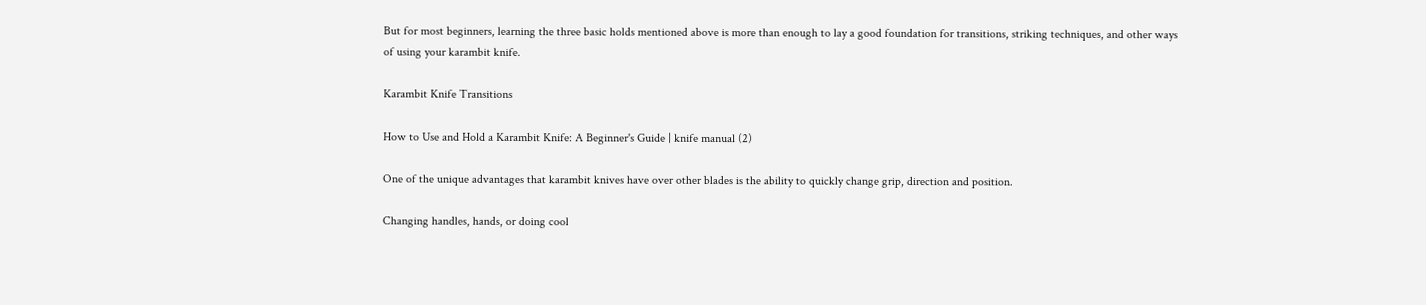But for most beginners, learning the three basic holds mentioned above is more than enough to lay a good foundation for transitions, striking techniques, and other ways of using your karambit knife.

Karambit Knife Transitions

How to Use and Hold a Karambit Knife: A Beginner's Guide | knife manual (2)

One of the unique advantages that karambit knives have over other blades is the ability to quickly change grip, direction and position.

Changing handles, hands, or doing cool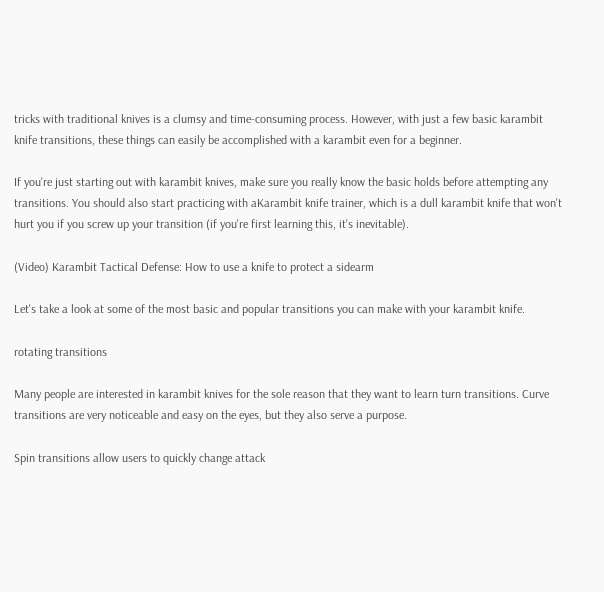tricks with traditional knives is a clumsy and time-consuming process. However, with just a few basic karambit knife transitions, these things can easily be accomplished with a karambit even for a beginner.

If you're just starting out with karambit knives, make sure you really know the basic holds before attempting any transitions. You should also start practicing with aKarambit knife trainer, which is a dull karambit knife that won't hurt you if you screw up your transition (if you're first learning this, it's inevitable).

(Video) Karambit Tactical Defense: How to use a knife to protect a sidearm

Let's take a look at some of the most basic and popular transitions you can make with your karambit knife.

rotating transitions

Many people are interested in karambit knives for the sole reason that they want to learn turn transitions. Curve transitions are very noticeable and easy on the eyes, but they also serve a purpose.

Spin transitions allow users to quickly change attack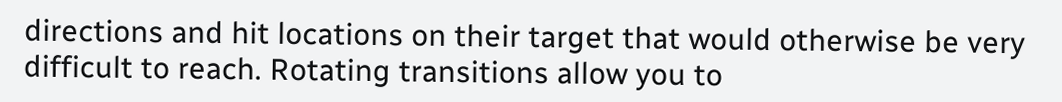directions and hit locations on their target that would otherwise be very difficult to reach. Rotating transitions allow you to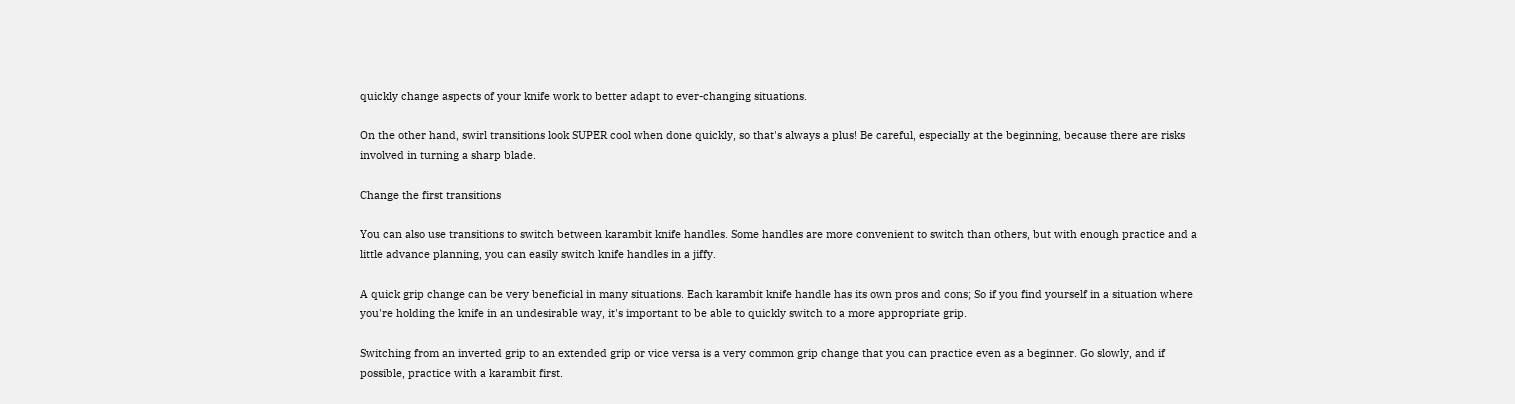quickly change aspects of your knife work to better adapt to ever-changing situations.

On the other hand, swirl transitions look SUPER cool when done quickly, so that's always a plus! Be careful, especially at the beginning, because there are risks involved in turning a sharp blade.

Change the first transitions

You can also use transitions to switch between karambit knife handles. Some handles are more convenient to switch than others, but with enough practice and a little advance planning, you can easily switch knife handles in a jiffy.

A quick grip change can be very beneficial in many situations. Each karambit knife handle has its own pros and cons; So if you find yourself in a situation where you're holding the knife in an undesirable way, it's important to be able to quickly switch to a more appropriate grip.

Switching from an inverted grip to an extended grip or vice versa is a very common grip change that you can practice even as a beginner. Go slowly, and if possible, practice with a karambit first.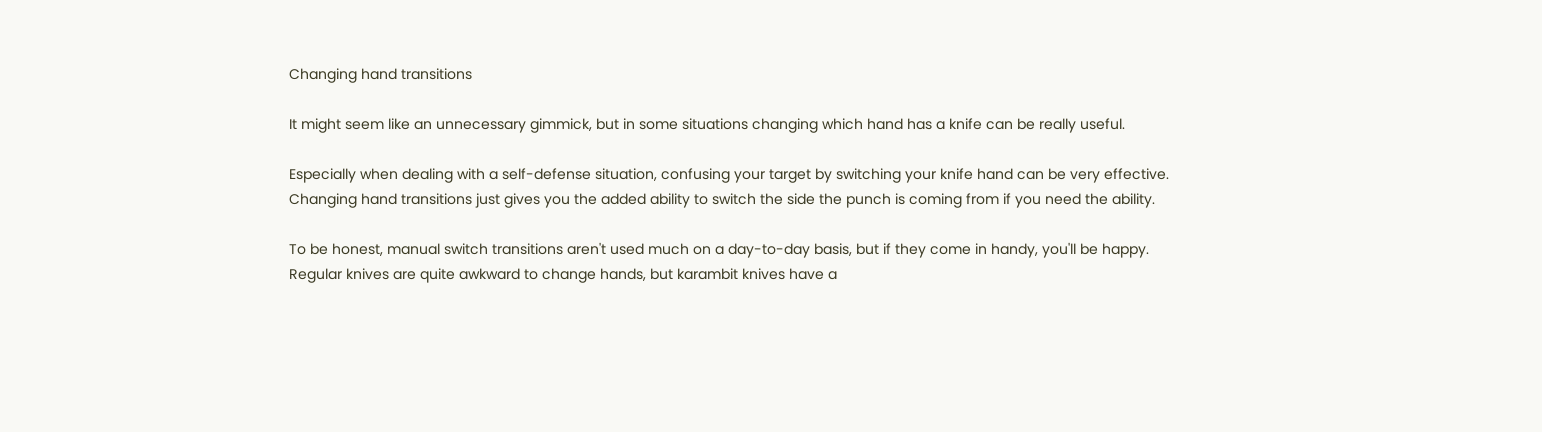Changing hand transitions

It might seem like an unnecessary gimmick, but in some situations changing which hand has a knife can be really useful.

Especially when dealing with a self-defense situation, confusing your target by switching your knife hand can be very effective. Changing hand transitions just gives you the added ability to switch the side the punch is coming from if you need the ability.

To be honest, manual switch transitions aren't used much on a day-to-day basis, but if they come in handy, you'll be happy. Regular knives are quite awkward to change hands, but karambit knives have a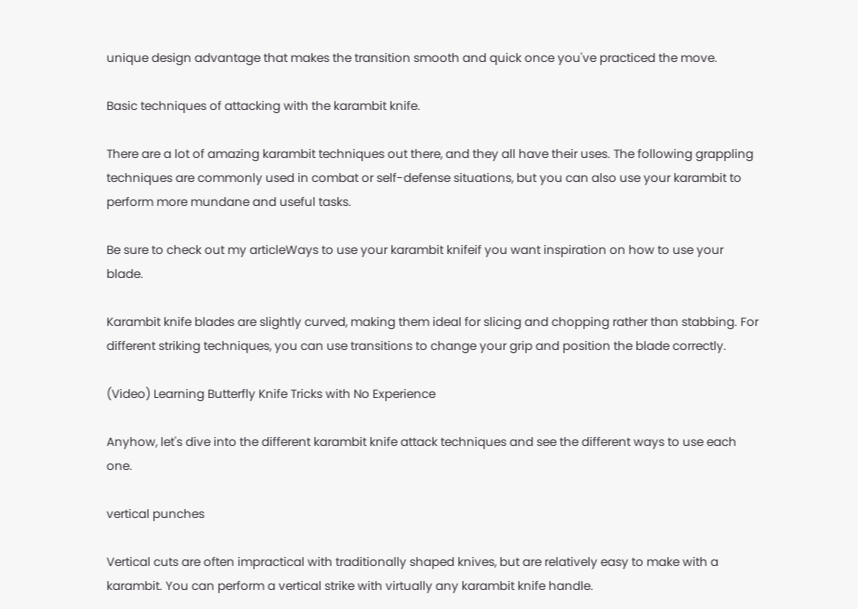unique design advantage that makes the transition smooth and quick once you've practiced the move.

Basic techniques of attacking with the karambit knife.

There are a lot of amazing karambit techniques out there, and they all have their uses. The following grappling techniques are commonly used in combat or self-defense situations, but you can also use your karambit to perform more mundane and useful tasks.

Be sure to check out my articleWays to use your karambit knifeif you want inspiration on how to use your blade.

Karambit knife blades are slightly curved, making them ideal for slicing and chopping rather than stabbing. For different striking techniques, you can use transitions to change your grip and position the blade correctly.

(Video) Learning Butterfly Knife Tricks with No Experience

Anyhow, let's dive into the different karambit knife attack techniques and see the different ways to use each one.

vertical punches

Vertical cuts are often impractical with traditionally shaped knives, but are relatively easy to make with a karambit. You can perform a vertical strike with virtually any karambit knife handle.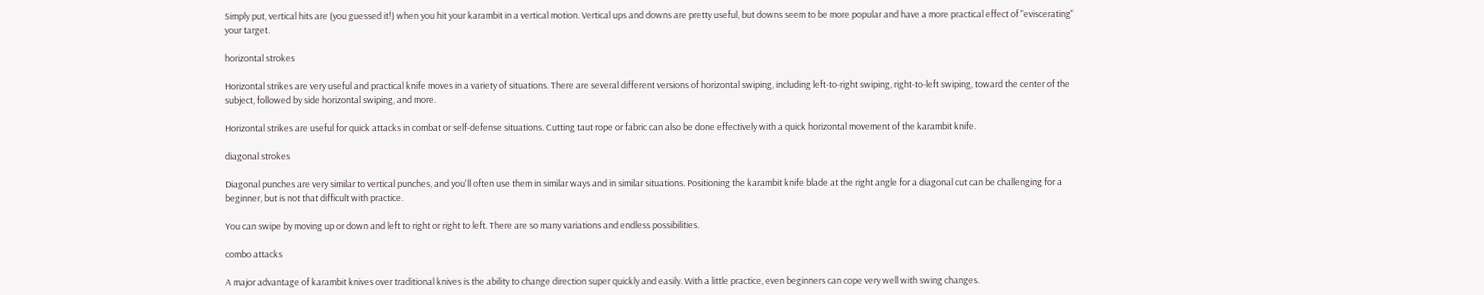Simply put, vertical hits are (you guessed it!) when you hit your karambit in a vertical motion. Vertical ups and downs are pretty useful, but downs seem to be more popular and have a more practical effect of "eviscerating" your target.

horizontal strokes

Horizontal strikes are very useful and practical knife moves in a variety of situations. There are several different versions of horizontal swiping, including left-to-right swiping, right-to-left swiping, toward the center of the subject, followed by side horizontal swiping, and more.

Horizontal strikes are useful for quick attacks in combat or self-defense situations. Cutting taut rope or fabric can also be done effectively with a quick horizontal movement of the karambit knife.

diagonal strokes

Diagonal punches are very similar to vertical punches, and you'll often use them in similar ways and in similar situations. Positioning the karambit knife blade at the right angle for a diagonal cut can be challenging for a beginner, but is not that difficult with practice.

You can swipe by moving up or down and left to right or right to left. There are so many variations and endless possibilities.

combo attacks

A major advantage of karambit knives over traditional knives is the ability to change direction super quickly and easily. With a little practice, even beginners can cope very well with swing changes.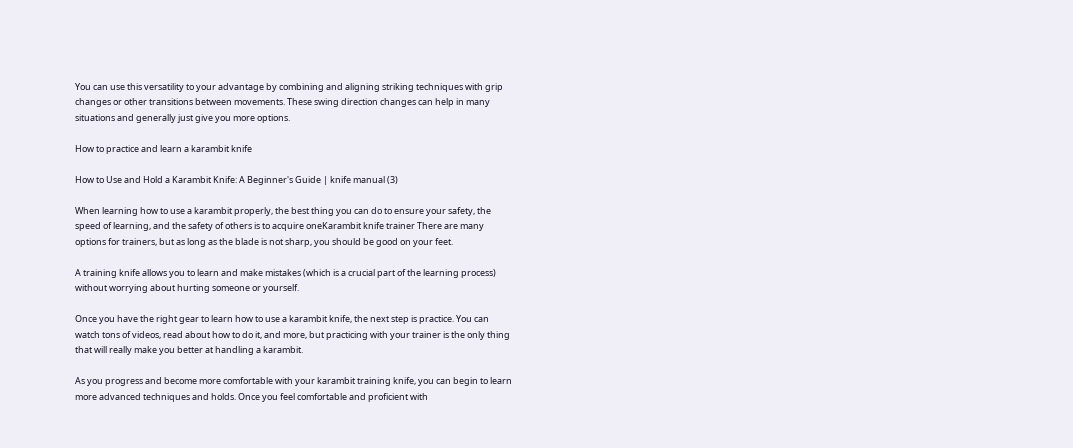You can use this versatility to your advantage by combining and aligning striking techniques with grip changes or other transitions between movements. These swing direction changes can help in many situations and generally just give you more options.

How to practice and learn a karambit knife

How to Use and Hold a Karambit Knife: A Beginner's Guide | knife manual (3)

When learning how to use a karambit properly, the best thing you can do to ensure your safety, the speed of learning, and the safety of others is to acquire oneKarambit knife trainer There are many options for trainers, but as long as the blade is not sharp, you should be good on your feet.

A training knife allows you to learn and make mistakes (which is a crucial part of the learning process) without worrying about hurting someone or yourself.

Once you have the right gear to learn how to use a karambit knife, the next step is practice. You can watch tons of videos, read about how to do it, and more, but practicing with your trainer is the only thing that will really make you better at handling a karambit.

As you progress and become more comfortable with your karambit training knife, you can begin to learn more advanced techniques and holds. Once you feel comfortable and proficient with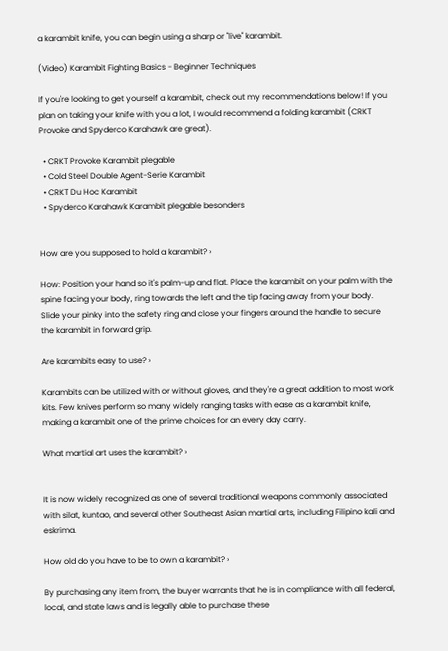a karambit knife, you can begin using a sharp or "live" karambit.

(Video) Karambit Fighting Basics - Beginner Techniques

If you're looking to get yourself a karambit, check out my recommendations below! If you plan on taking your knife with you a lot, I would recommend a folding karambit (CRKT Provoke and Spyderco Karahawk are great).

  • CRKT Provoke Karambit plegable
  • Cold Steel Double Agent-Serie Karambit
  • CRKT Du Hoc Karambit
  • Spyderco Karahawk Karambit plegable besonders


How are you supposed to hold a karambit? ›

How: Position your hand so it's palm-up and flat. Place the karambit on your palm with the spine facing your body, ring towards the left and the tip facing away from your body. Slide your pinky into the safety ring and close your fingers around the handle to secure the karambit in forward grip.

Are karambits easy to use? ›

Karambits can be utilized with or without gloves, and they're a great addition to most work kits. Few knives perform so many widely ranging tasks with ease as a karambit knife, making a karambit one of the prime choices for an every day carry.

What martial art uses the karambit? ›


It is now widely recognized as one of several traditional weapons commonly associated with silat, kuntao, and several other Southeast Asian martial arts, including Filipino kali and eskrima.

How old do you have to be to own a karambit? ›

By purchasing any item from, the buyer warrants that he is in compliance with all federal, local, and state laws and is legally able to purchase these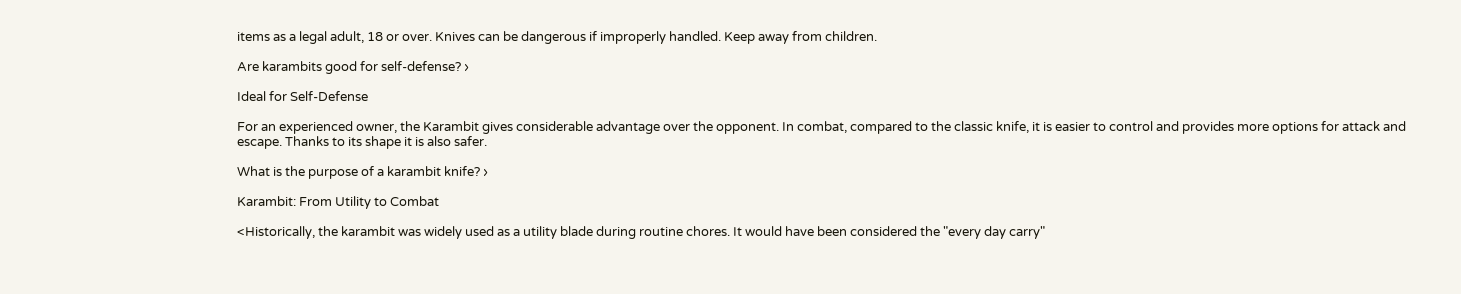items as a legal adult, 18 or over. Knives can be dangerous if improperly handled. Keep away from children.

Are karambits good for self-defense? ›

Ideal for Self-Defense

For an experienced owner, the Karambit gives considerable advantage over the opponent. In combat, compared to the classic knife, it is easier to control and provides more options for attack and escape. Thanks to its shape it is also safer.

What is the purpose of a karambit knife? ›

Karambit: From Utility to Combat

<Historically, the karambit was widely used as a utility blade during routine chores. It would have been considered the "every day carry"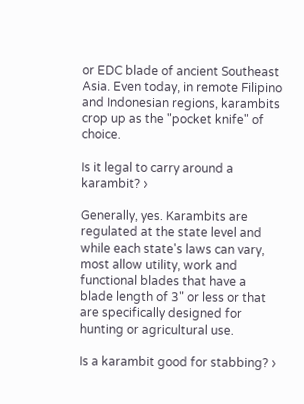or EDC blade of ancient Southeast Asia. Even today, in remote Filipino and Indonesian regions, karambits crop up as the "pocket knife" of choice.

Is it legal to carry around a karambit? ›

Generally, yes. Karambits are regulated at the state level and while each state's laws can vary, most allow utility, work and functional blades that have a blade length of 3" or less or that are specifically designed for hunting or agricultural use.

Is a karambit good for stabbing? ›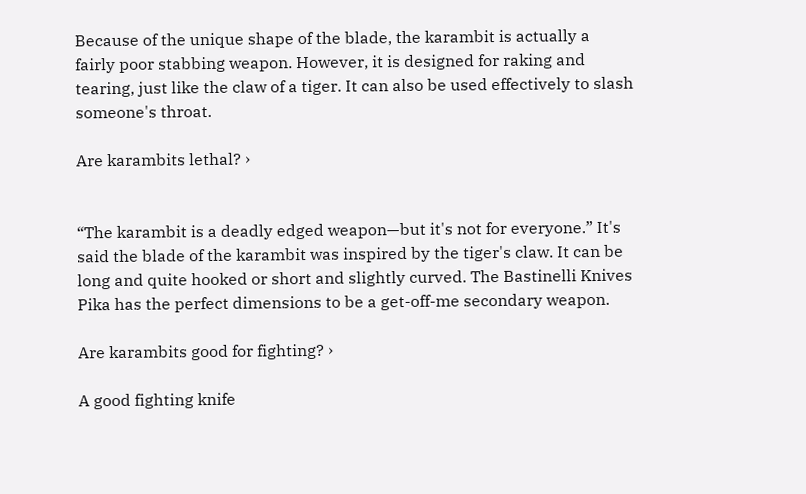Because of the unique shape of the blade, the karambit is actually a fairly poor stabbing weapon. However, it is designed for raking and tearing, just like the claw of a tiger. It can also be used effectively to slash someone's throat.

Are karambits lethal? ›


“The karambit is a deadly edged weapon—but it's not for everyone.” It's said the blade of the karambit was inspired by the tiger's claw. It can be long and quite hooked or short and slightly curved. The Bastinelli Knives Pika has the perfect dimensions to be a get-off-me secondary weapon.

Are karambits good for fighting? ›

A good fighting knife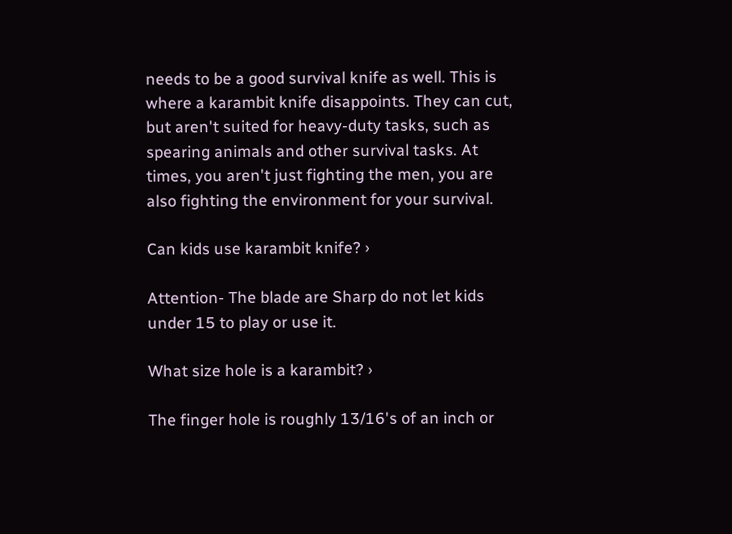needs to be a good survival knife as well. This is where a karambit knife disappoints. They can cut, but aren't suited for heavy-duty tasks, such as spearing animals and other survival tasks. At times, you aren't just fighting the men, you are also fighting the environment for your survival.

Can kids use karambit knife? ›

Attention- The blade are Sharp do not let kids under 15 to play or use it.

What size hole is a karambit? ›

The finger hole is roughly 13/16's of an inch or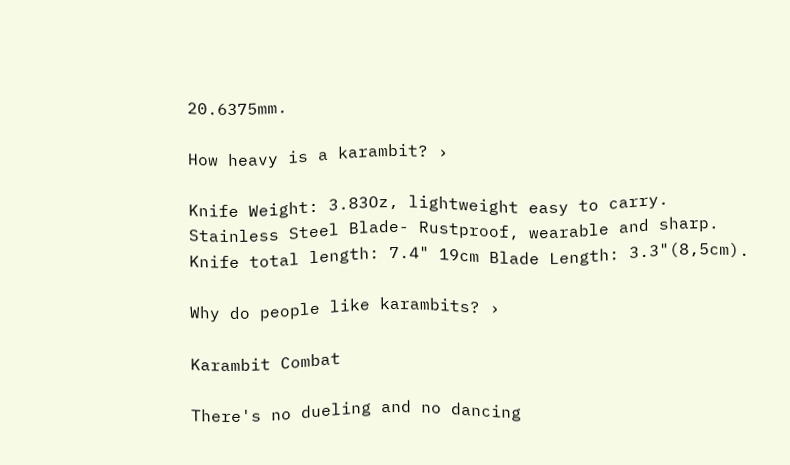20.6375mm.

How heavy is a karambit? ›

Knife Weight: 3.83Oz, lightweight easy to carry. Stainless Steel Blade- Rustproof, wearable and sharp. Knife total length: 7.4" 19cm Blade Length: 3.3"(8,5cm).

Why do people like karambits? ›

Karambit Combat

There's no dueling and no dancing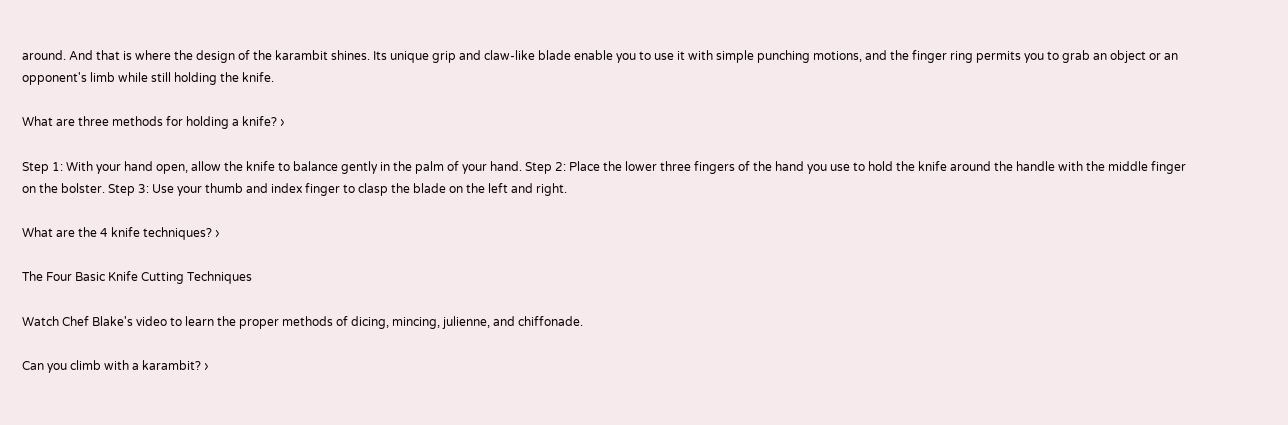around. And that is where the design of the karambit shines. Its unique grip and claw-like blade enable you to use it with simple punching motions, and the finger ring permits you to grab an object or an opponent's limb while still holding the knife.

What are three methods for holding a knife? ›

Step 1: With your hand open, allow the knife to balance gently in the palm of your hand. Step 2: Place the lower three fingers of the hand you use to hold the knife around the handle with the middle finger on the bolster. Step 3: Use your thumb and index finger to clasp the blade on the left and right.

What are the 4 knife techniques? ›

The Four Basic Knife Cutting Techniques

Watch Chef Blake's video to learn the proper methods of dicing, mincing, julienne, and chiffonade.

Can you climb with a karambit? ›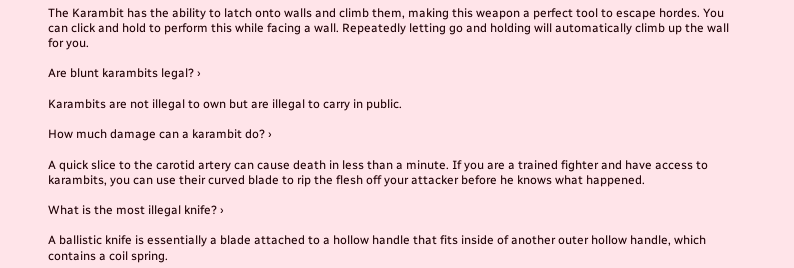The Karambit has the ability to latch onto walls and climb them, making this weapon a perfect tool to escape hordes. You can click and hold to perform this while facing a wall. Repeatedly letting go and holding will automatically climb up the wall for you.

Are blunt karambits legal? ›

Karambits are not illegal to own but are illegal to carry in public.

How much damage can a karambit do? ›

A quick slice to the carotid artery can cause death in less than a minute. If you are a trained fighter and have access to karambits, you can use their curved blade to rip the flesh off your attacker before he knows what happened.

What is the most illegal knife? ›

A ballistic knife is essentially a blade attached to a hollow handle that fits inside of another outer hollow handle, which contains a coil spring.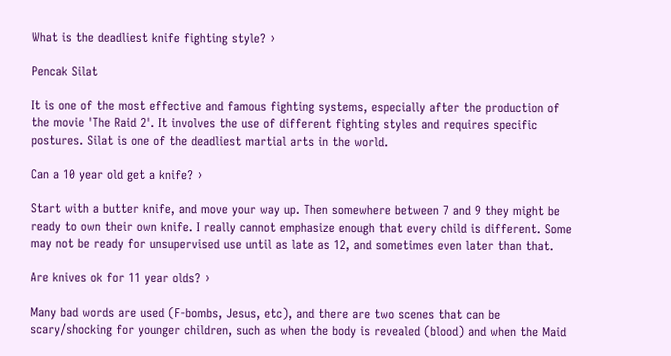What is the deadliest knife fighting style? ›

Pencak Silat

It is one of the most effective and famous fighting systems, especially after the production of the movie 'The Raid 2'. It involves the use of different fighting styles and requires specific postures. Silat is one of the deadliest martial arts in the world.

Can a 10 year old get a knife? ›

Start with a butter knife, and move your way up. Then somewhere between 7 and 9 they might be ready to own their own knife. I really cannot emphasize enough that every child is different. Some may not be ready for unsupervised use until as late as 12, and sometimes even later than that.

Are knives ok for 11 year olds? ›

Many bad words are used (F-bombs, Jesus, etc), and there are two scenes that can be scary/shocking for younger children, such as when the body is revealed (blood) and when the Maid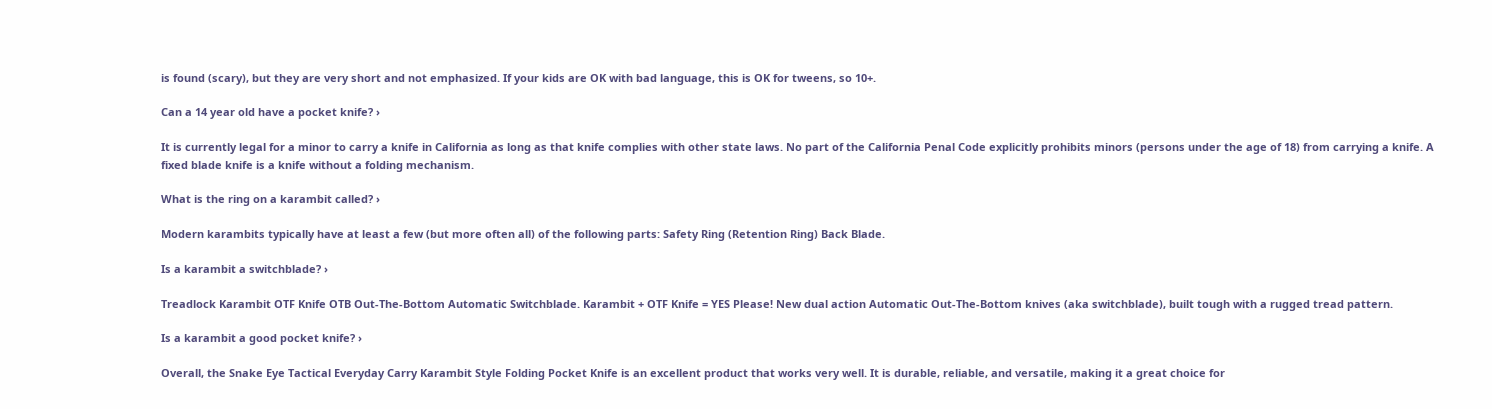is found (scary), but they are very short and not emphasized. If your kids are OK with bad language, this is OK for tweens, so 10+.

Can a 14 year old have a pocket knife? ›

It is currently legal for a minor to carry a knife in California as long as that knife complies with other state laws. No part of the California Penal Code explicitly prohibits minors (persons under the age of 18) from carrying a knife. A fixed blade knife is a knife without a folding mechanism.

What is the ring on a karambit called? ›

Modern karambits typically have at least a few (but more often all) of the following parts: Safety Ring (Retention Ring) Back Blade.

Is a karambit a switchblade? ›

Treadlock Karambit OTF Knife OTB Out-The-Bottom Automatic Switchblade. Karambit + OTF Knife = YES Please! New dual action Automatic Out-The-Bottom knives (aka switchblade), built tough with a rugged tread pattern.

Is a karambit a good pocket knife? ›

Overall, the Snake Eye Tactical Everyday Carry Karambit Style Folding Pocket Knife is an excellent product that works very well. It is durable, reliable, and versatile, making it a great choice for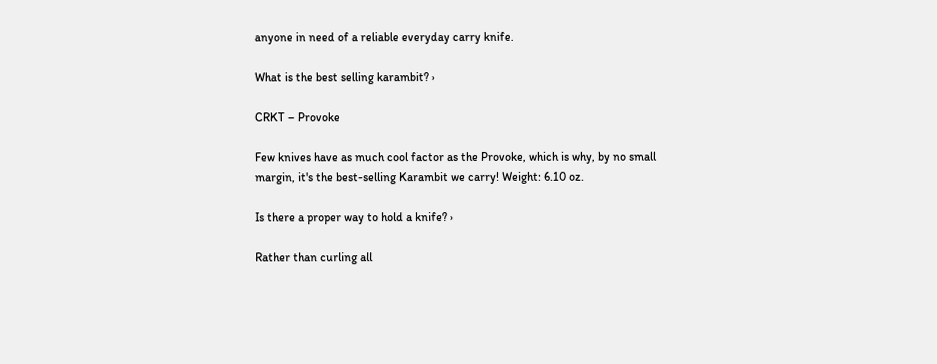anyone in need of a reliable everyday carry knife.

What is the best selling karambit? ›

CRKT – Provoke

Few knives have as much cool factor as the Provoke, which is why, by no small margin, it's the best-selling Karambit we carry! Weight: 6.10 oz.

Is there a proper way to hold a knife? ›

Rather than curling all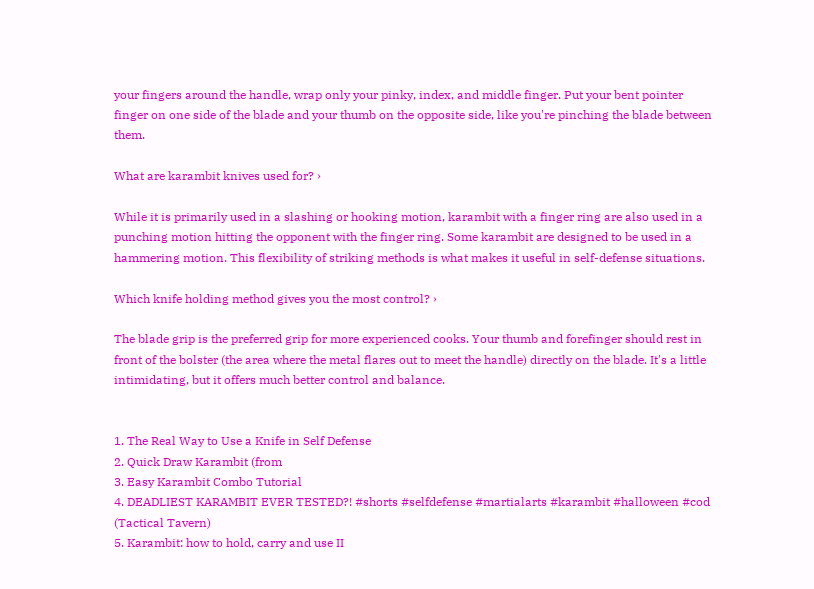your fingers around the handle, wrap only your pinky, index, and middle finger. Put your bent pointer finger on one side of the blade and your thumb on the opposite side, like you're pinching the blade between them.

What are karambit knives used for? ›

While it is primarily used in a slashing or hooking motion, karambit with a finger ring are also used in a punching motion hitting the opponent with the finger ring. Some karambit are designed to be used in a hammering motion. This flexibility of striking methods is what makes it useful in self-defense situations.

Which knife holding method gives you the most control? ›

The blade grip is the preferred grip for more experienced cooks. Your thumb and forefinger should rest in front of the bolster (the area where the metal flares out to meet the handle) directly on the blade. It's a little intimidating, but it offers much better control and balance.


1. The Real Way to Use a Knife in Self Defense
2. Quick Draw Karambit (from
3. Easy Karambit Combo Tutorial
4. DEADLIEST KARAMBIT EVER TESTED?! #shorts #selfdefense #martialarts #karambit #halloween #cod
(Tactical Tavern)
5. Karambit: how to hold, carry and use II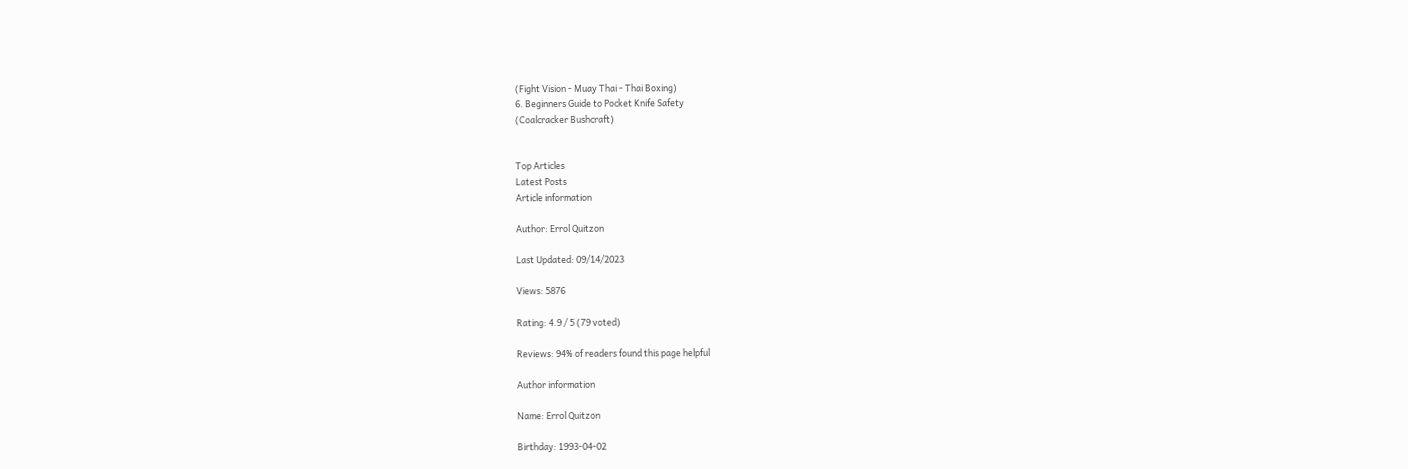(Fight Vision - Muay Thai - Thai Boxing)
6. Beginners Guide to Pocket Knife Safety
(Coalcracker Bushcraft)


Top Articles
Latest Posts
Article information

Author: Errol Quitzon

Last Updated: 09/14/2023

Views: 5876

Rating: 4.9 / 5 (79 voted)

Reviews: 94% of readers found this page helpful

Author information

Name: Errol Quitzon

Birthday: 1993-04-02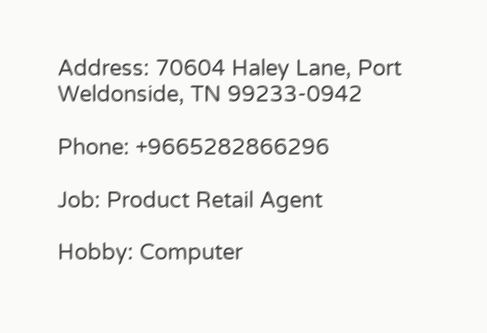Address: 70604 Haley Lane, Port Weldonside, TN 99233-0942

Phone: +9665282866296

Job: Product Retail Agent

Hobby: Computer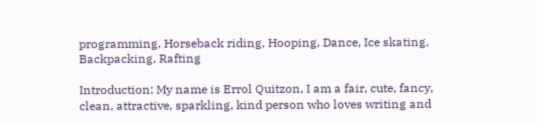programming, Horseback riding, Hooping, Dance, Ice skating, Backpacking, Rafting

Introduction: My name is Errol Quitzon, I am a fair, cute, fancy, clean, attractive, sparkling, kind person who loves writing and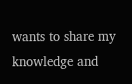wants to share my knowledge and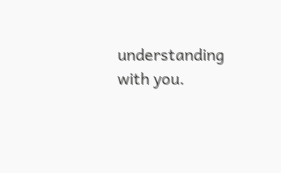understanding with you.